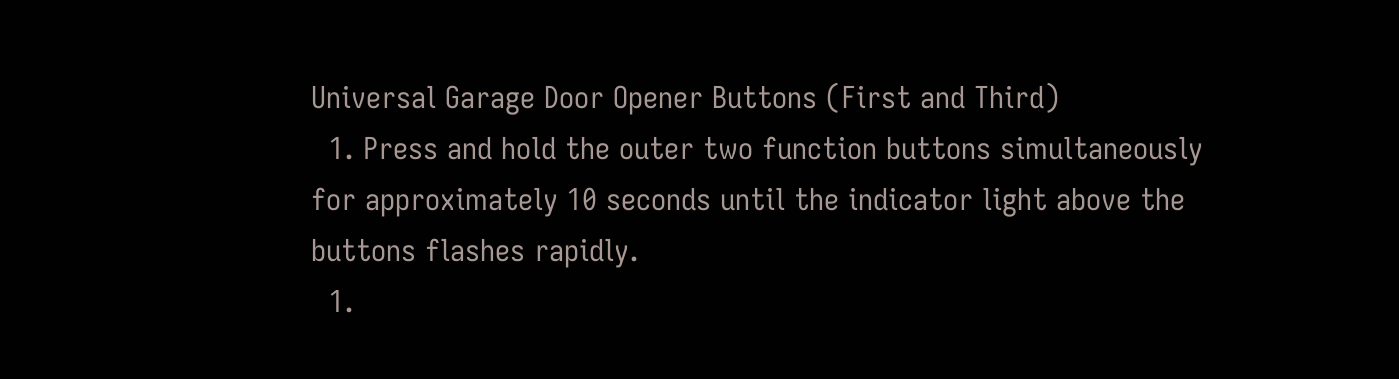Universal Garage Door Opener Buttons (First and Third)
  1. Press and hold the outer two function buttons simultaneously for approximately 10 seconds until the indicator light above the buttons flashes rapidly.
  1.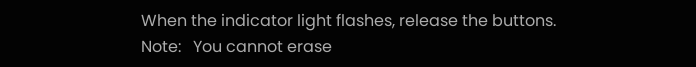When the indicator light flashes, release the buttons.
Note:   You cannot erase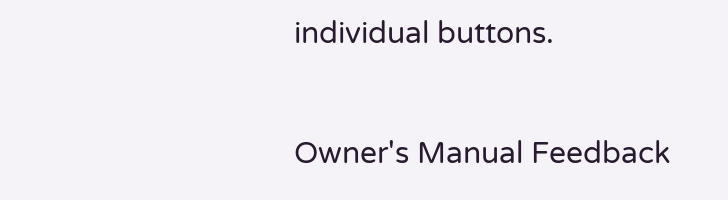individual buttons.

Owner's Manual Feedback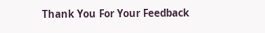Thank You For Your Feedback